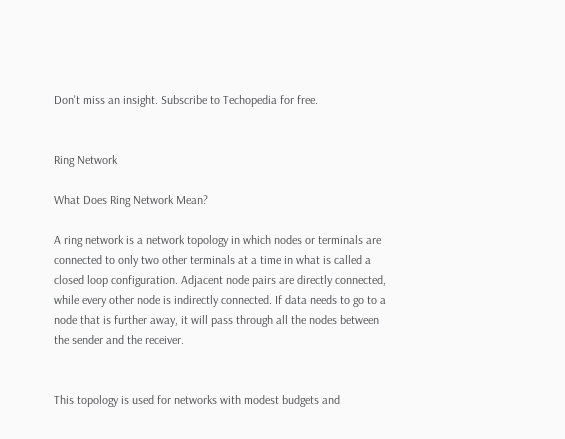Don't miss an insight. Subscribe to Techopedia for free.


Ring Network

What Does Ring Network Mean?

A ring network is a network topology in which nodes or terminals are connected to only two other terminals at a time in what is called a closed loop configuration. Adjacent node pairs are directly connected, while every other node is indirectly connected. If data needs to go to a node that is further away, it will pass through all the nodes between the sender and the receiver.


This topology is used for networks with modest budgets and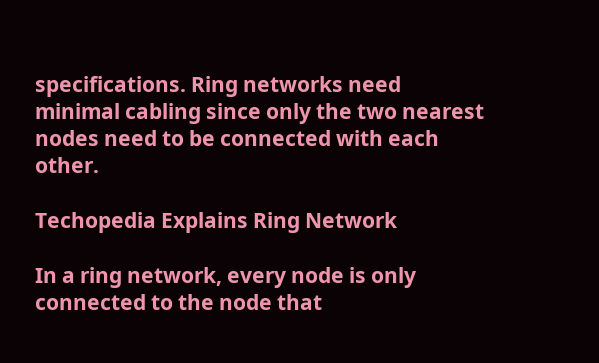specifications. Ring networks need minimal cabling since only the two nearest nodes need to be connected with each other.

Techopedia Explains Ring Network

In a ring network, every node is only connected to the node that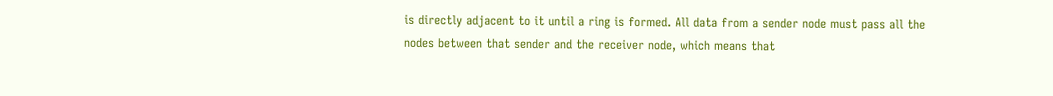is directly adjacent to it until a ring is formed. All data from a sender node must pass all the nodes between that sender and the receiver node, which means that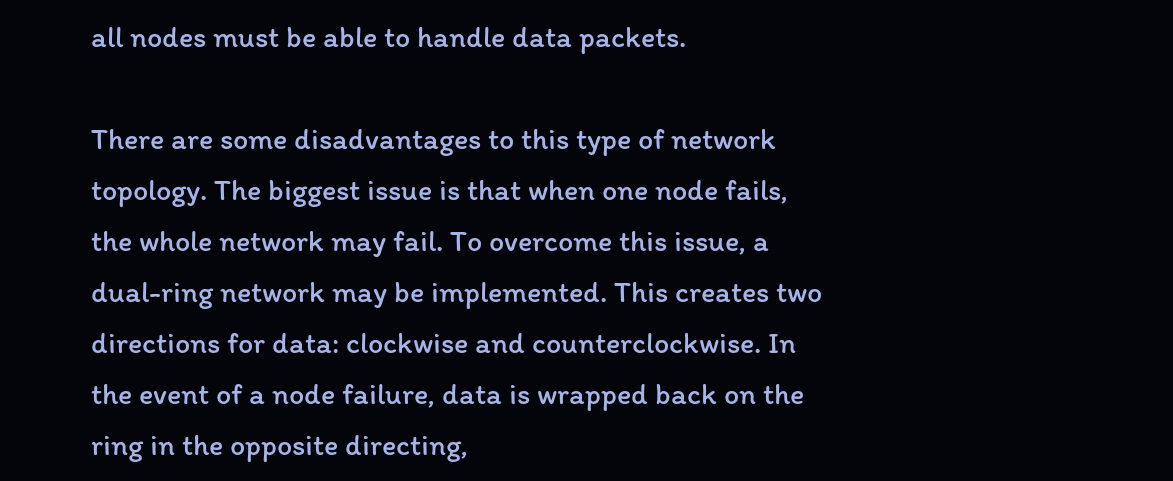all nodes must be able to handle data packets.

There are some disadvantages to this type of network topology. The biggest issue is that when one node fails, the whole network may fail. To overcome this issue, a dual-ring network may be implemented. This creates two directions for data: clockwise and counterclockwise. In the event of a node failure, data is wrapped back on the ring in the opposite directing,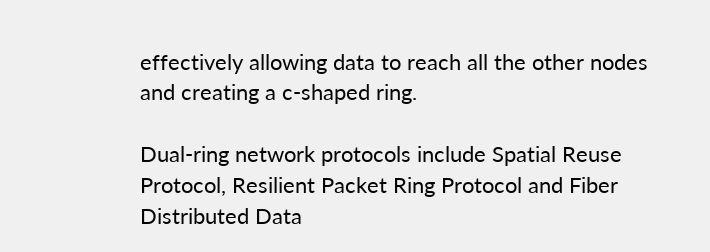effectively allowing data to reach all the other nodes and creating a c-shaped ring.

Dual-ring network protocols include Spatial Reuse Protocol, Resilient Packet Ring Protocol and Fiber Distributed Data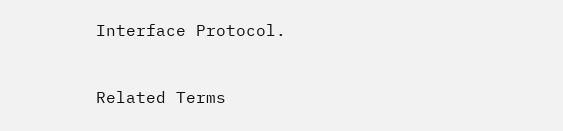Interface Protocol.


Related Terms